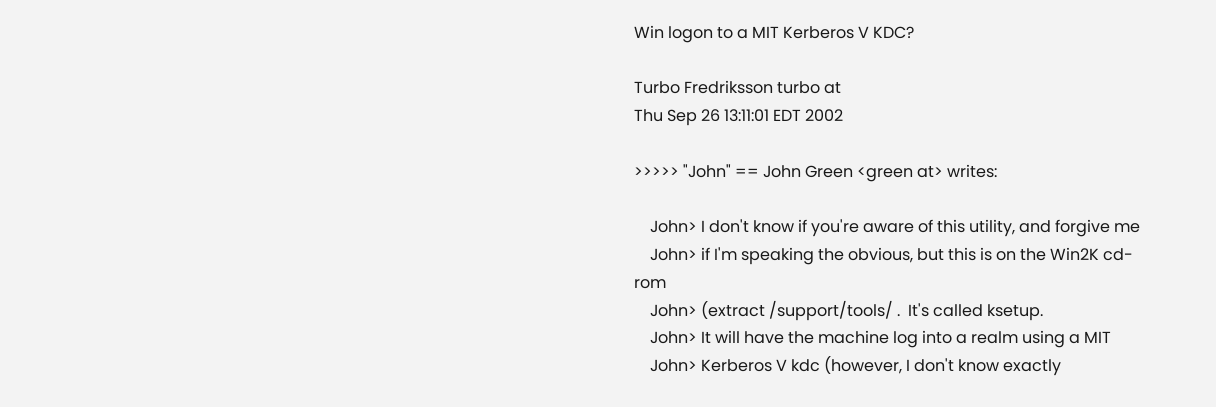Win logon to a MIT Kerberos V KDC?

Turbo Fredriksson turbo at
Thu Sep 26 13:11:01 EDT 2002

>>>>> "John" == John Green <green at> writes:

    John> I don't know if you're aware of this utility, and forgive me
    John> if I'm speaking the obvious, but this is on the Win2K cd-rom
    John> (extract /support/tools/ .  It's called ksetup.
    John> It will have the machine log into a realm using a MIT
    John> Kerberos V kdc (however, I don't know exactly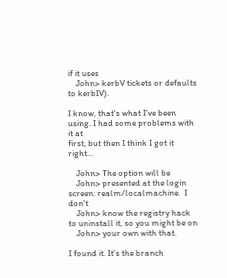if it uses
    John> kerbV tickets or defaults to kerbIV).

I know, that's what I've been using. I had some problems with it at
first, but then I think I got it right...

    John> The option will be
    John> presented at the login screen: realm/localmachine.  I don't
    John> know the registry hack to uninstall it, so you might be on
    John> your own with that.

I found it. It's the branch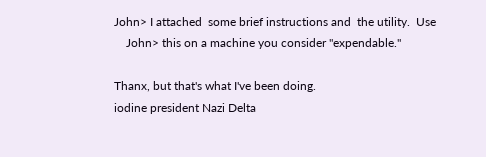John> I attached  some brief instructions and  the utility.  Use
    John> this on a machine you consider "expendable."

Thanx, but that's what I've been doing.
iodine president Nazi Delta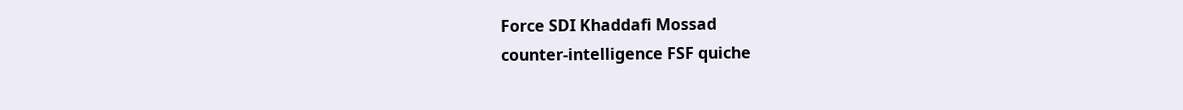Force SDI Khaddafi Mossad
counter-intelligence FSF quiche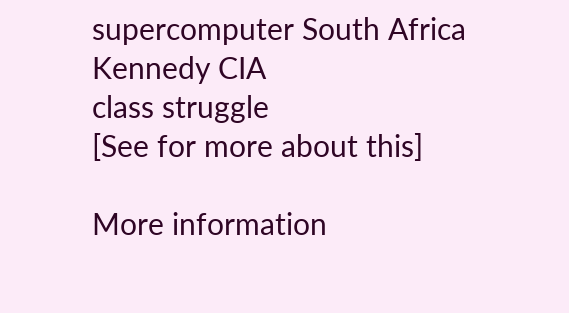supercomputer South Africa Kennedy CIA
class struggle
[See for more about this]

More information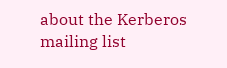about the Kerberos mailing list